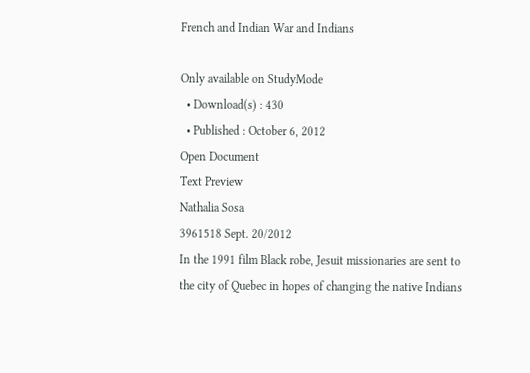French and Indian War and Indians

Only available on StudyMode
  • Download(s) : 430
  • Published : October 6, 2012
Open Document
Text Preview
Nathalia Sosa
3961518 Sept. 20/2012
In the 1991 film Black robe, Jesuit missionaries are sent to the city of Quebec in hopes of changing the native Indians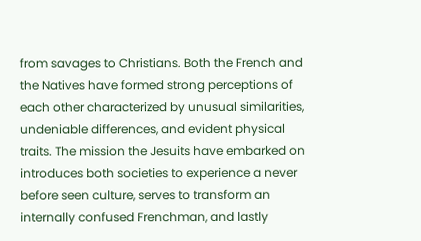from savages to Christians. Both the French and the Natives have formed strong perceptions of each other characterized by unusual similarities, undeniable differences, and evident physical traits. The mission the Jesuits have embarked on introduces both societies to experience a never before seen culture, serves to transform an internally confused Frenchman, and lastly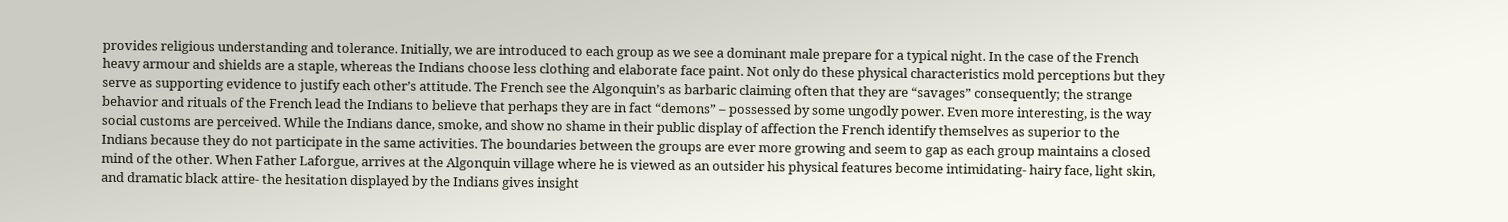provides religious understanding and tolerance. Initially, we are introduced to each group as we see a dominant male prepare for a typical night. In the case of the French heavy armour and shields are a staple, whereas the Indians choose less clothing and elaborate face paint. Not only do these physical characteristics mold perceptions but they serve as supporting evidence to justify each other’s attitude. The French see the Algonquin’s as barbaric claiming often that they are “savages” consequently; the strange behavior and rituals of the French lead the Indians to believe that perhaps they are in fact “demons” – possessed by some ungodly power. Even more interesting, is the way social customs are perceived. While the Indians dance, smoke, and show no shame in their public display of affection the French identify themselves as superior to the Indians because they do not participate in the same activities. The boundaries between the groups are ever more growing and seem to gap as each group maintains a closed mind of the other. When Father Laforgue, arrives at the Algonquin village where he is viewed as an outsider his physical features become intimidating- hairy face, light skin, and dramatic black attire- the hesitation displayed by the Indians gives insight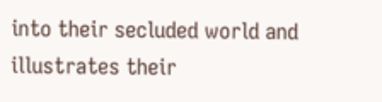into their secluded world and illustrates their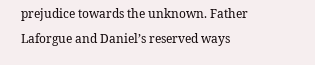prejudice towards the unknown. Father Laforgue and Daniel’s reserved ways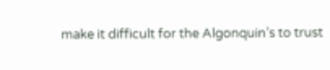make it difficult for the Algonquin’s to trust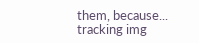them, because...
tracking img